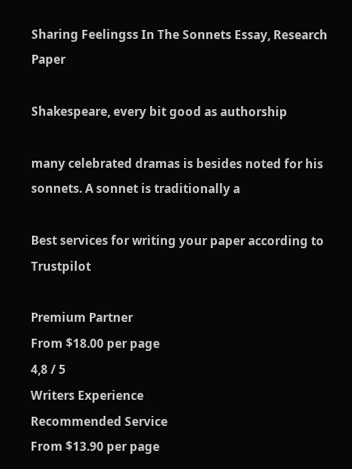Sharing Feelingss In The Sonnets Essay, Research Paper

Shakespeare, every bit good as authorship

many celebrated dramas is besides noted for his sonnets. A sonnet is traditionally a

Best services for writing your paper according to Trustpilot

Premium Partner
From $18.00 per page
4,8 / 5
Writers Experience
Recommended Service
From $13.90 per page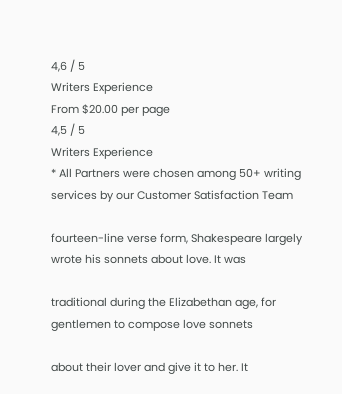4,6 / 5
Writers Experience
From $20.00 per page
4,5 / 5
Writers Experience
* All Partners were chosen among 50+ writing services by our Customer Satisfaction Team

fourteen-line verse form, Shakespeare largely wrote his sonnets about love. It was

traditional during the Elizabethan age, for gentlemen to compose love sonnets

about their lover and give it to her. It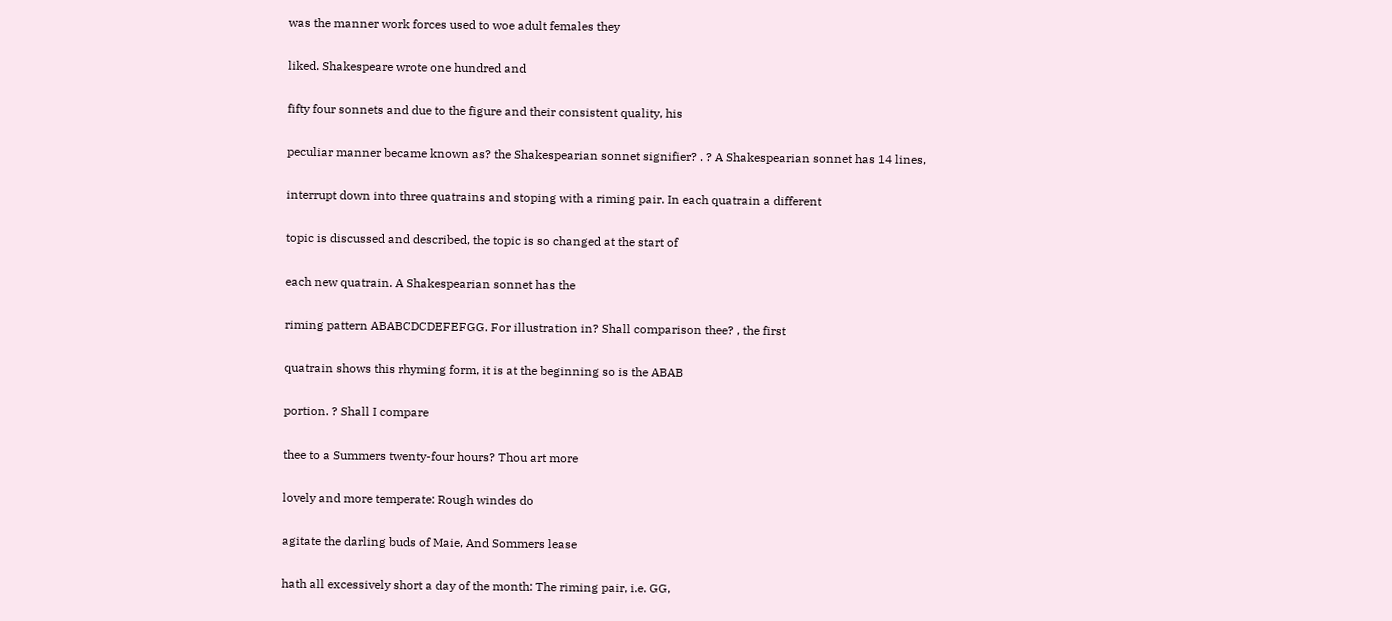was the manner work forces used to woe adult females they

liked. Shakespeare wrote one hundred and

fifty four sonnets and due to the figure and their consistent quality, his

peculiar manner became known as? the Shakespearian sonnet signifier? . ? A Shakespearian sonnet has 14 lines,

interrupt down into three quatrains and stoping with a riming pair. In each quatrain a different

topic is discussed and described, the topic is so changed at the start of

each new quatrain. A Shakespearian sonnet has the

riming pattern ABABCDCDEFEFGG. For illustration in? Shall comparison thee? , the first

quatrain shows this rhyming form, it is at the beginning so is the ABAB

portion. ? Shall I compare

thee to a Summers twenty-four hours? Thou art more

lovely and more temperate: Rough windes do

agitate the darling buds of Maie, And Sommers lease

hath all excessively short a day of the month: The riming pair, i.e. GG,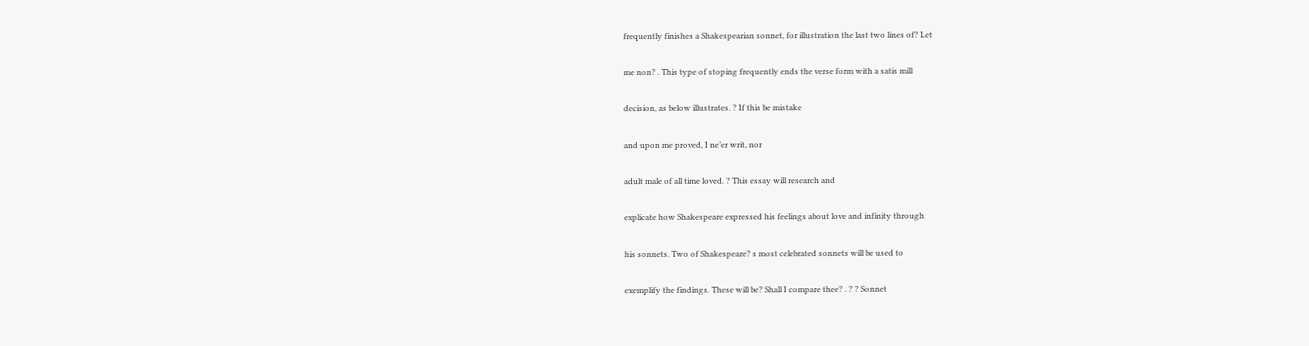frequently finishes a Shakespearian sonnet, for illustration the last two lines of? Let

me non? . This type of stoping frequently ends the verse form with a satis mill

decision, as below illustrates. ? If this be mistake

and upon me proved, I ne’er writ, nor

adult male of all time loved. ? This essay will research and

explicate how Shakespeare expressed his feelings about love and infinity through

his sonnets. Two of Shakespeare? s most celebrated sonnets will be used to

exemplify the findings. These will be? Shall I compare thee? . ? ? Sonnet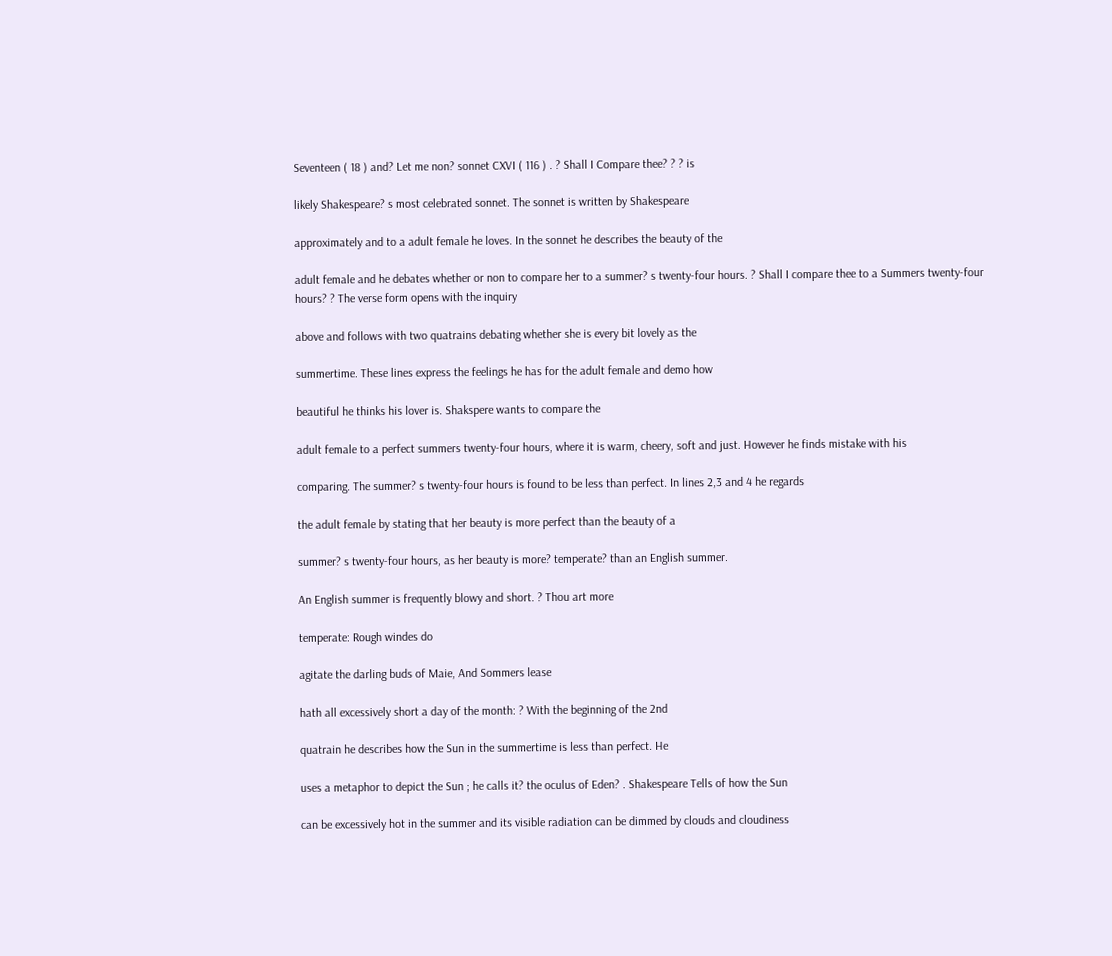Seventeen ( 18 ) and? Let me non? sonnet CXVI ( 116 ) . ? Shall I Compare thee? ? ? is

likely Shakespeare? s most celebrated sonnet. The sonnet is written by Shakespeare

approximately and to a adult female he loves. In the sonnet he describes the beauty of the

adult female and he debates whether or non to compare her to a summer? s twenty-four hours. ? Shall I compare thee to a Summers twenty-four hours? ? The verse form opens with the inquiry

above and follows with two quatrains debating whether she is every bit lovely as the

summertime. These lines express the feelings he has for the adult female and demo how

beautiful he thinks his lover is. Shakspere wants to compare the

adult female to a perfect summers twenty-four hours, where it is warm, cheery, soft and just. However he finds mistake with his

comparing. The summer? s twenty-four hours is found to be less than perfect. In lines 2,3 and 4 he regards

the adult female by stating that her beauty is more perfect than the beauty of a

summer? s twenty-four hours, as her beauty is more? temperate? than an English summer.

An English summer is frequently blowy and short. ? Thou art more

temperate: Rough windes do

agitate the darling buds of Maie, And Sommers lease

hath all excessively short a day of the month: ? With the beginning of the 2nd

quatrain he describes how the Sun in the summertime is less than perfect. He

uses a metaphor to depict the Sun ; he calls it? the oculus of Eden? . Shakespeare Tells of how the Sun

can be excessively hot in the summer and its visible radiation can be dimmed by clouds and cloudiness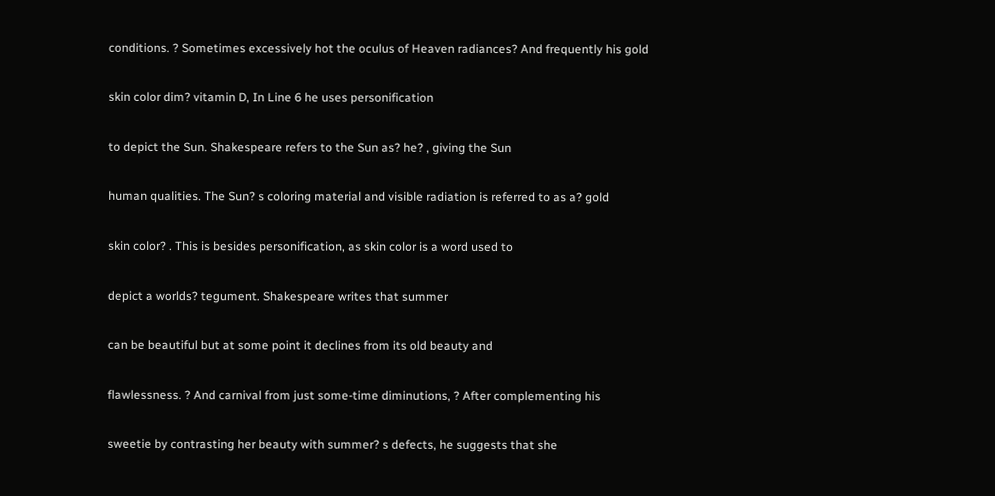conditions. ? Sometimes excessively hot the oculus of Heaven radiances? And frequently his gold

skin color dim? vitamin D, In Line 6 he uses personification

to depict the Sun. Shakespeare refers to the Sun as? he? , giving the Sun

human qualities. The Sun? s coloring material and visible radiation is referred to as a? gold

skin color? . This is besides personification, as skin color is a word used to

depict a worlds? tegument. Shakespeare writes that summer

can be beautiful but at some point it declines from its old beauty and

flawlessness. ? And carnival from just some-time diminutions, ? After complementing his

sweetie by contrasting her beauty with summer? s defects, he suggests that she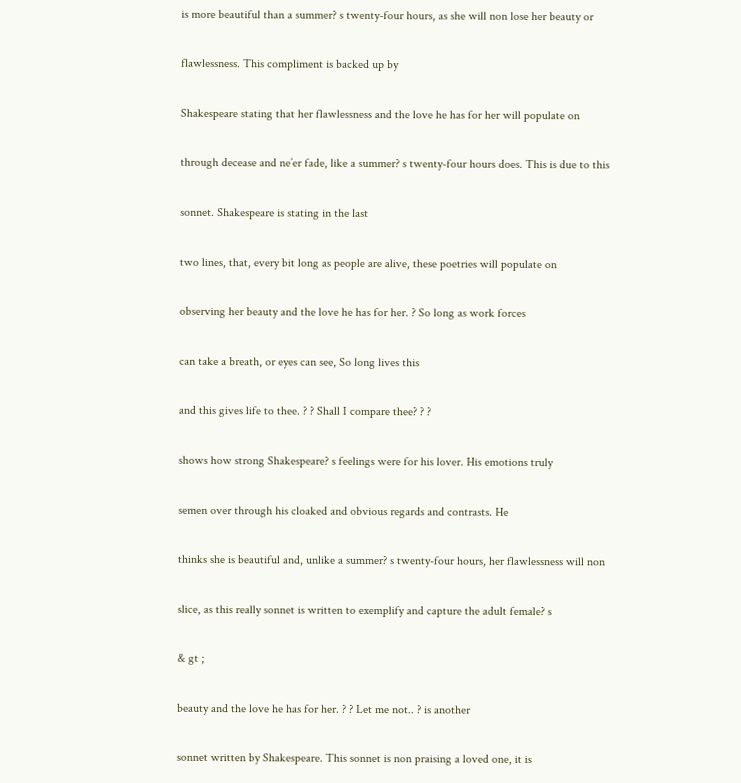is more beautiful than a summer? s twenty-four hours, as she will non lose her beauty or

flawlessness. This compliment is backed up by

Shakespeare stating that her flawlessness and the love he has for her will populate on

through decease and ne’er fade, like a summer? s twenty-four hours does. This is due to this

sonnet. Shakespeare is stating in the last

two lines, that, every bit long as people are alive, these poetries will populate on

observing her beauty and the love he has for her. ? So long as work forces

can take a breath, or eyes can see, So long lives this

and this gives life to thee. ? ? Shall I compare thee? ? ?

shows how strong Shakespeare? s feelings were for his lover. His emotions truly

semen over through his cloaked and obvious regards and contrasts. He

thinks she is beautiful and, unlike a summer? s twenty-four hours, her flawlessness will non

slice, as this really sonnet is written to exemplify and capture the adult female? s

& gt ;

beauty and the love he has for her. ? ? Let me not.. ? is another

sonnet written by Shakespeare. This sonnet is non praising a loved one, it is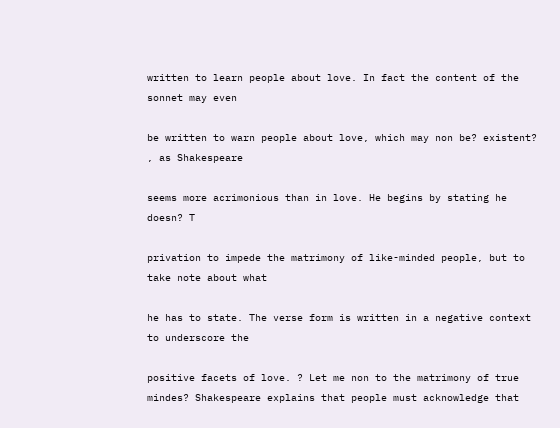written to learn people about love. In fact the content of the sonnet may even

be written to warn people about love, which may non be? existent? , as Shakespeare

seems more acrimonious than in love. He begins by stating he doesn? T

privation to impede the matrimony of like-minded people, but to take note about what

he has to state. The verse form is written in a negative context to underscore the

positive facets of love. ? Let me non to the matrimony of true mindes? Shakespeare explains that people must acknowledge that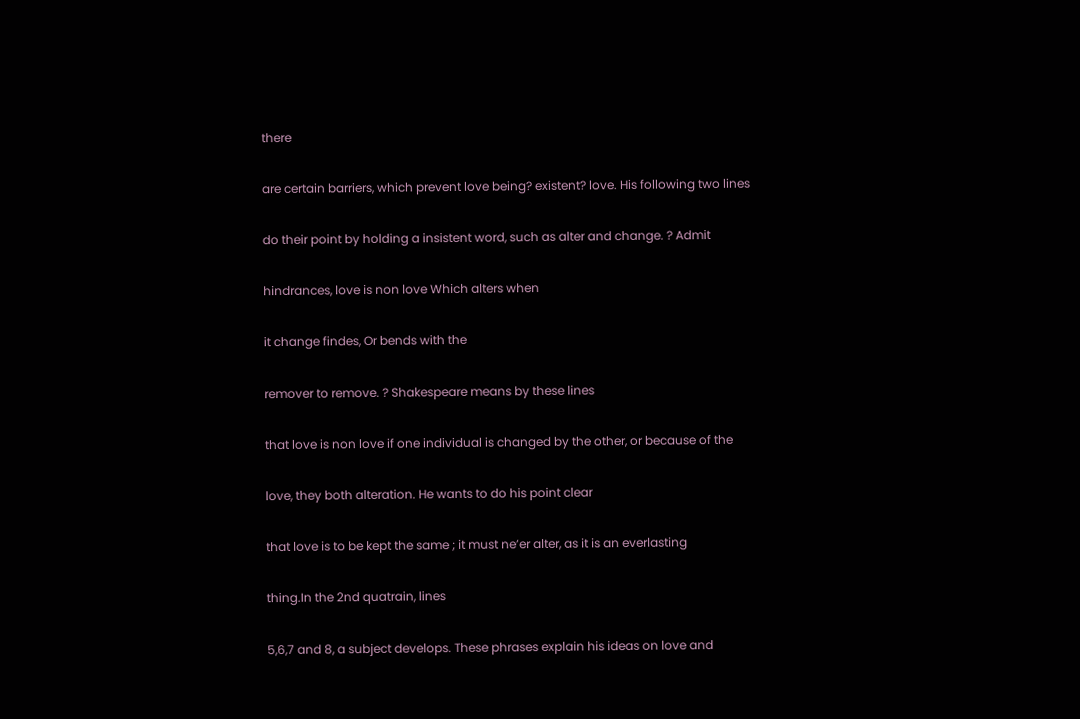there

are certain barriers, which prevent love being? existent? love. His following two lines

do their point by holding a insistent word, such as alter and change. ? Admit

hindrances, love is non love Which alters when

it change findes, Or bends with the

remover to remove. ? Shakespeare means by these lines

that love is non love if one individual is changed by the other, or because of the

love, they both alteration. He wants to do his point clear

that love is to be kept the same ; it must ne’er alter, as it is an everlasting

thing.In the 2nd quatrain, lines

5,6,7 and 8, a subject develops. These phrases explain his ideas on love and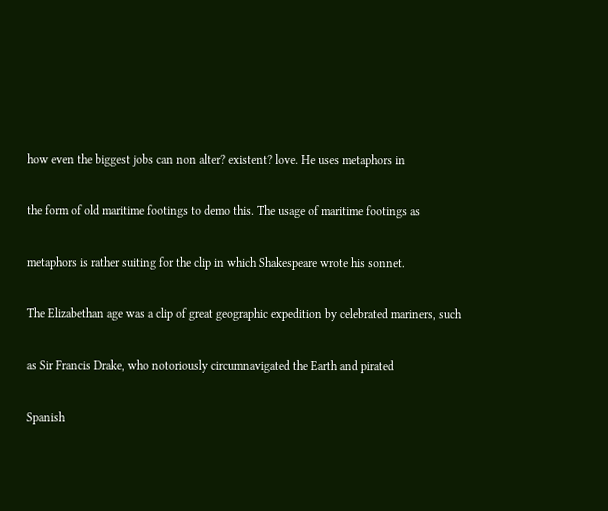how even the biggest jobs can non alter? existent? love. He uses metaphors in

the form of old maritime footings to demo this. The usage of maritime footings as

metaphors is rather suiting for the clip in which Shakespeare wrote his sonnet.

The Elizabethan age was a clip of great geographic expedition by celebrated mariners, such

as Sir Francis Drake, who notoriously circumnavigated the Earth and pirated

Spanish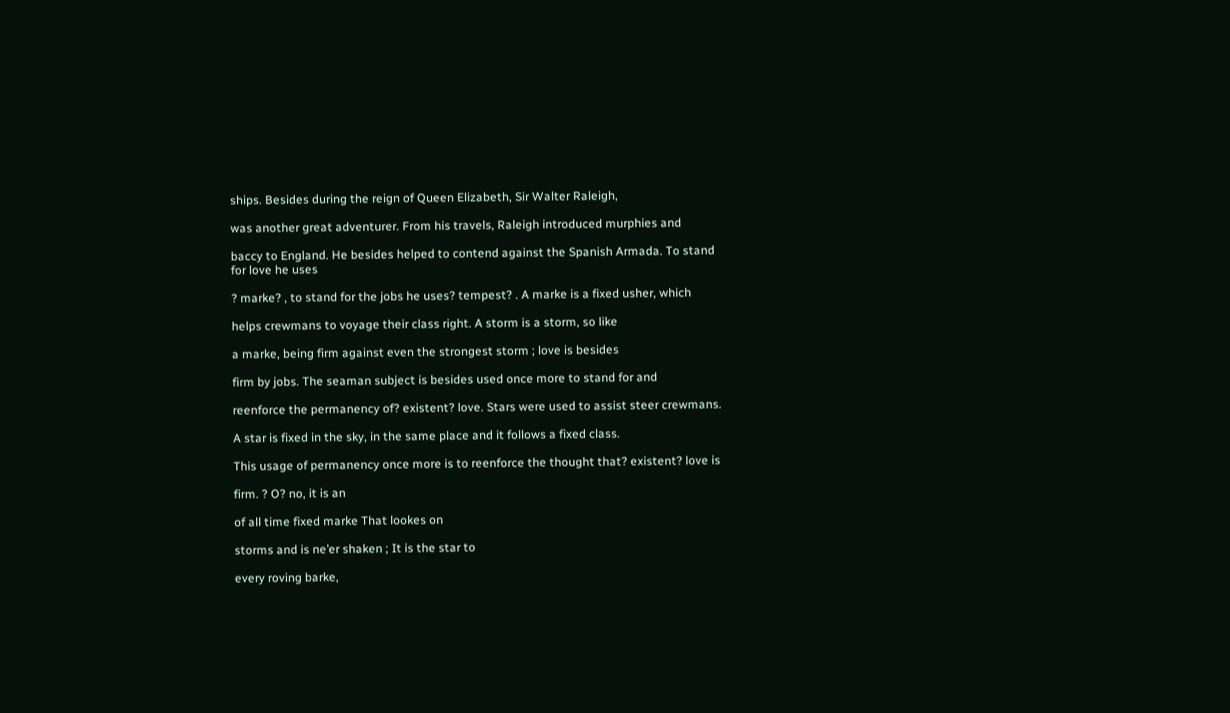ships. Besides during the reign of Queen Elizabeth, Sir Walter Raleigh,

was another great adventurer. From his travels, Raleigh introduced murphies and

baccy to England. He besides helped to contend against the Spanish Armada. To stand for love he uses

? marke? , to stand for the jobs he uses? tempest? . A marke is a fixed usher, which

helps crewmans to voyage their class right. A storm is a storm, so like

a marke, being firm against even the strongest storm ; love is besides

firm by jobs. The seaman subject is besides used once more to stand for and

reenforce the permanency of? existent? love. Stars were used to assist steer crewmans.

A star is fixed in the sky, in the same place and it follows a fixed class.

This usage of permanency once more is to reenforce the thought that? existent? love is

firm. ? O? no, it is an

of all time fixed marke That lookes on

storms and is ne’er shaken ; It is the star to

every roving barke,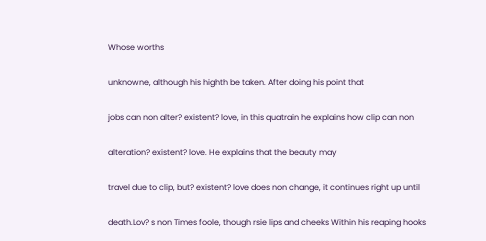Whose worths

unknowne, although his highth be taken. After doing his point that

jobs can non alter? existent? love, in this quatrain he explains how clip can non

alteration? existent? love. He explains that the beauty may

travel due to clip, but? existent? love does non change, it continues right up until

death.Lov? s non Times foole, though rsie lips and cheeks Within his reaping hooks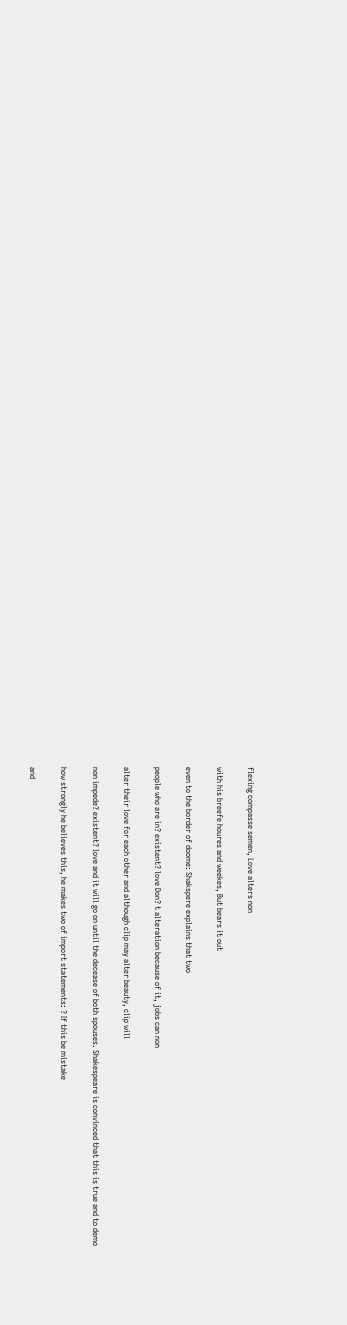flexing compasse semen, Love alters non

with his breefe houres and weekes, But bears it out

even to the border of doome: Shakspere explains that two

people who are in? existent? love Don? t alteration because of it, jobs can non

alter their love for each other and although clip may alter beauty, clip will

non impede? existent? love and it will go on until the decease of both spouses. Shakespeare is convinced that this is true and to demo

how strongly he believes this, he makes two of import statements: ? If this be mistake

and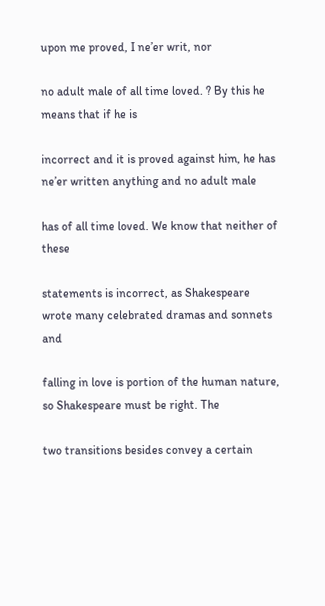upon me proved, I ne’er writ, nor

no adult male of all time loved. ? By this he means that if he is

incorrect and it is proved against him, he has ne’er written anything and no adult male

has of all time loved. We know that neither of these

statements is incorrect, as Shakespeare wrote many celebrated dramas and sonnets and

falling in love is portion of the human nature, so Shakespeare must be right. The

two transitions besides convey a certain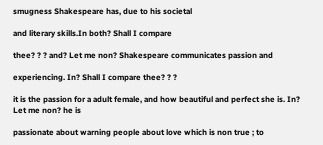smugness Shakespeare has, due to his societal

and literary skills.In both? Shall I compare

thee? ? ? and? Let me non? Shakespeare communicates passion and

experiencing. In? Shall I compare thee? ? ?

it is the passion for a adult female, and how beautiful and perfect she is. In? Let me non? he is

passionate about warning people about love which is non true ; to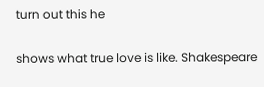turn out this he

shows what true love is like. Shakespeare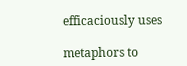efficaciously uses

metaphors to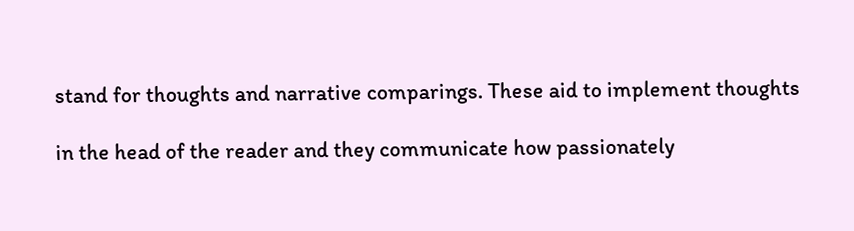stand for thoughts and narrative comparings. These aid to implement thoughts

in the head of the reader and they communicate how passionately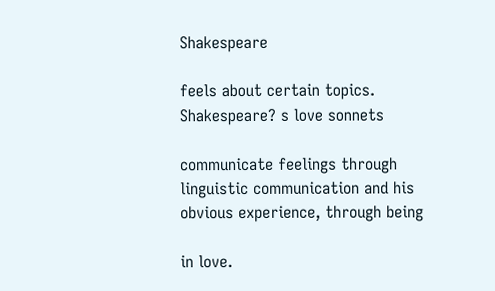Shakespeare

feels about certain topics. Shakespeare? s love sonnets

communicate feelings through linguistic communication and his obvious experience, through being

in love.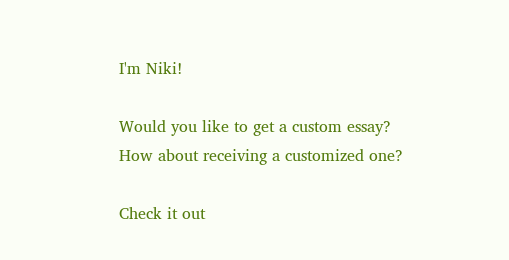I'm Niki!

Would you like to get a custom essay? How about receiving a customized one?

Check it out